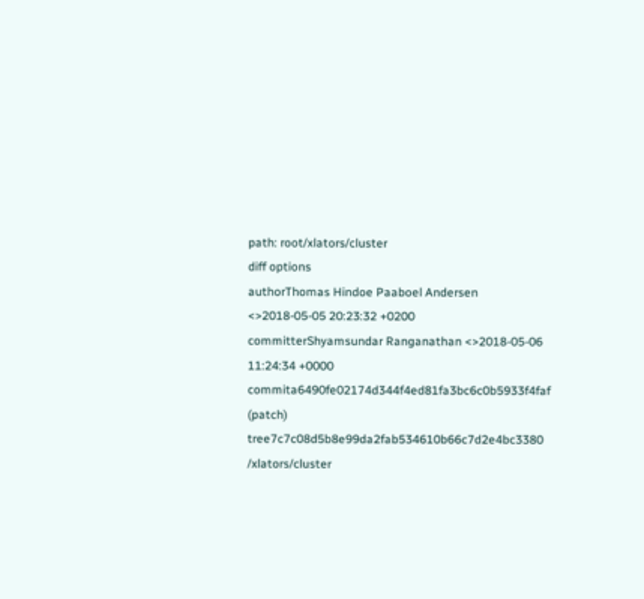path: root/xlators/cluster
diff options
authorThomas Hindoe Paaboel Andersen <>2018-05-05 20:23:32 +0200
committerShyamsundar Ranganathan <>2018-05-06 11:24:34 +0000
commita6490fe02174d344f4ed81fa3bc6c0b5933f4faf (patch)
tree7c7c08d5b8e99da2fab534610b66c7d2e4bc3380 /xlators/cluster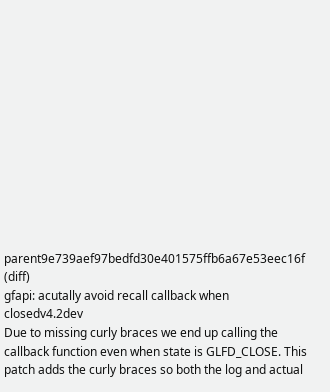parent9e739aef97bedfd30e401575ffb6a67e53eec16f (diff)
gfapi: acutally avoid recall callback when closedv4.2dev
Due to missing curly braces we end up calling the callback function even when state is GLFD_CLOSE. This patch adds the curly braces so both the log and actual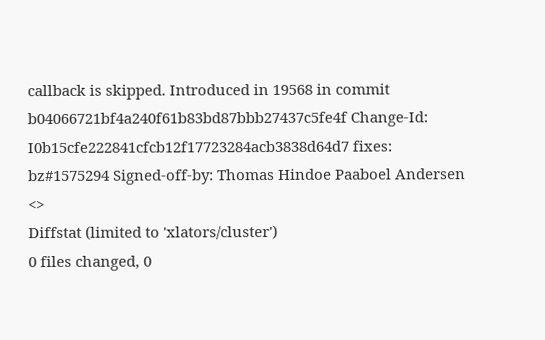callback is skipped. Introduced in 19568 in commit b04066721bf4a240f61b83bd87bbb27437c5fe4f Change-Id: I0b15cfe222841cfcb12f17723284acb3838d64d7 fixes: bz#1575294 Signed-off-by: Thomas Hindoe Paaboel Andersen <>
Diffstat (limited to 'xlators/cluster')
0 files changed, 0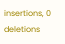insertions, 0 deletions